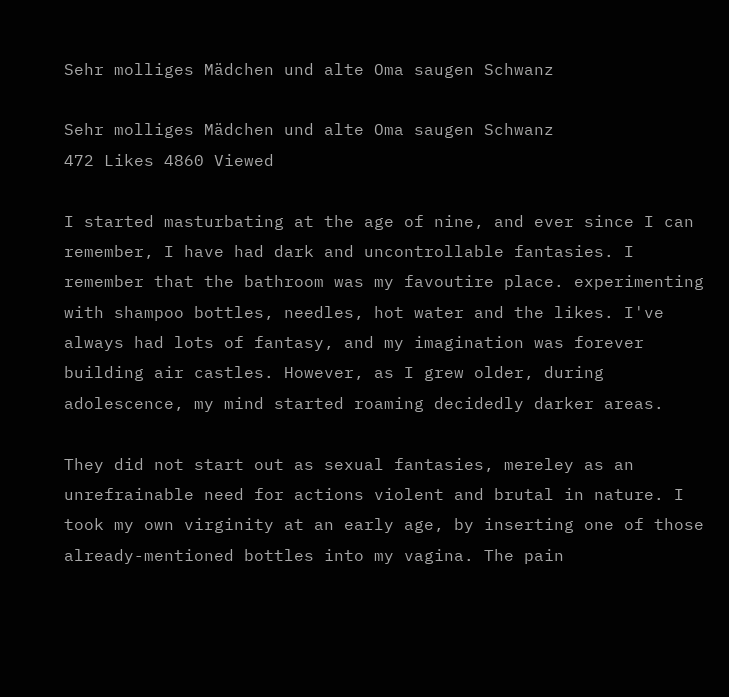Sehr molliges Mädchen und alte Oma saugen Schwanz

Sehr molliges Mädchen und alte Oma saugen Schwanz
472 Likes 4860 Viewed

I started masturbating at the age of nine, and ever since I can remember, I have had dark and uncontrollable fantasies. I remember that the bathroom was my favoutire place. experimenting with shampoo bottles, needles, hot water and the likes. I've always had lots of fantasy, and my imagination was forever building air castles. However, as I grew older, during adolescence, my mind started roaming decidedly darker areas.

They did not start out as sexual fantasies, mereley as an unrefrainable need for actions violent and brutal in nature. I took my own virginity at an early age, by inserting one of those already-mentioned bottles into my vagina. The pain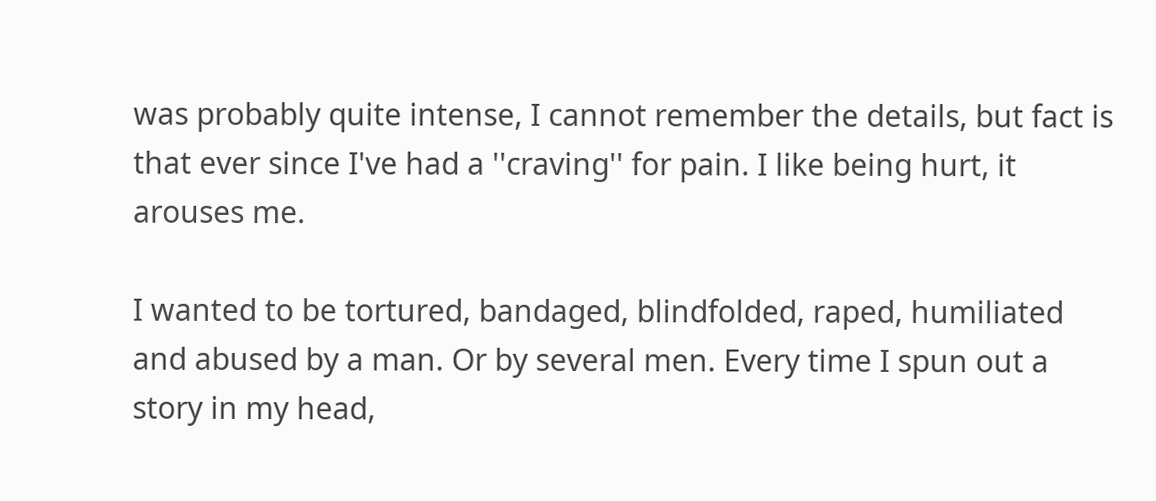was probably quite intense, I cannot remember the details, but fact is that ever since I've had a ''craving'' for pain. I like being hurt, it arouses me.

I wanted to be tortured, bandaged, blindfolded, raped, humiliated and abused by a man. Or by several men. Every time I spun out a story in my head,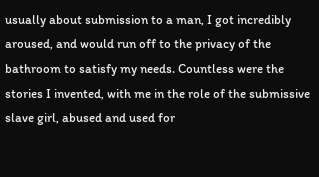usually about submission to a man, I got incredibly aroused, and would run off to the privacy of the bathroom to satisfy my needs. Countless were the stories I invented, with me in the role of the submissive slave girl, abused and used for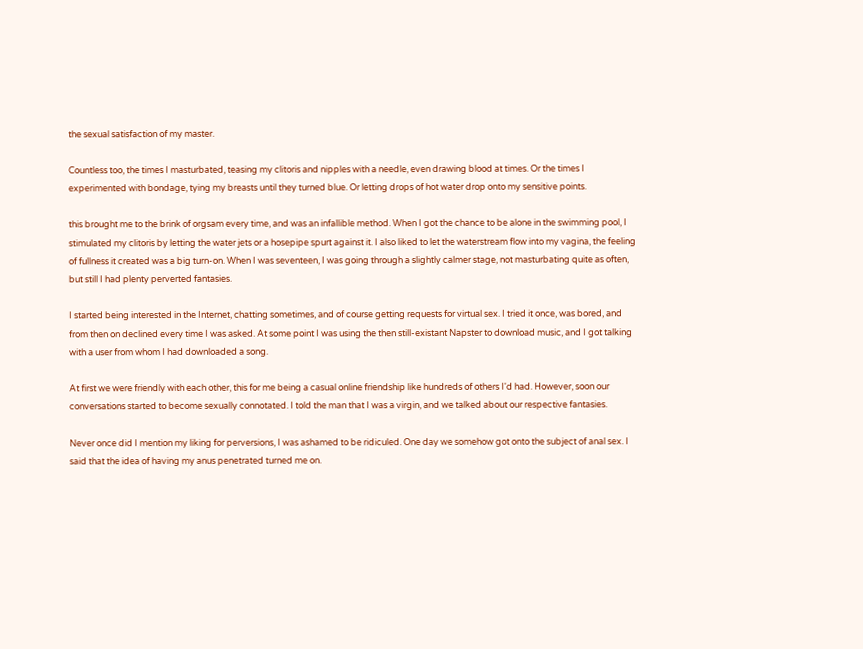the sexual satisfaction of my master.

Countless too, the times I masturbated, teasing my clitoris and nipples with a needle, even drawing blood at times. Or the times I experimented with bondage, tying my breasts until they turned blue. Or letting drops of hot water drop onto my sensitive points.

this brought me to the brink of orgsam every time, and was an infallible method. When I got the chance to be alone in the swimming pool, I stimulated my clitoris by letting the water jets or a hosepipe spurt against it. I also liked to let the waterstream flow into my vagina, the feeling of fullness it created was a big turn-on. When I was seventeen, I was going through a slightly calmer stage, not masturbating quite as often, but still I had plenty perverted fantasies.

I started being interested in the Internet, chatting sometimes, and of course getting requests for virtual sex. I tried it once, was bored, and from then on declined every time I was asked. At some point I was using the then still-existant Napster to download music, and I got talking with a user from whom I had downloaded a song.

At first we were friendly with each other, this for me being a casual online friendship like hundreds of others I'd had. However, soon our conversations started to become sexually connotated. I told the man that I was a virgin, and we talked about our respective fantasies.

Never once did I mention my liking for perversions, I was ashamed to be ridiculed. One day we somehow got onto the subject of anal sex. I said that the idea of having my anus penetrated turned me on.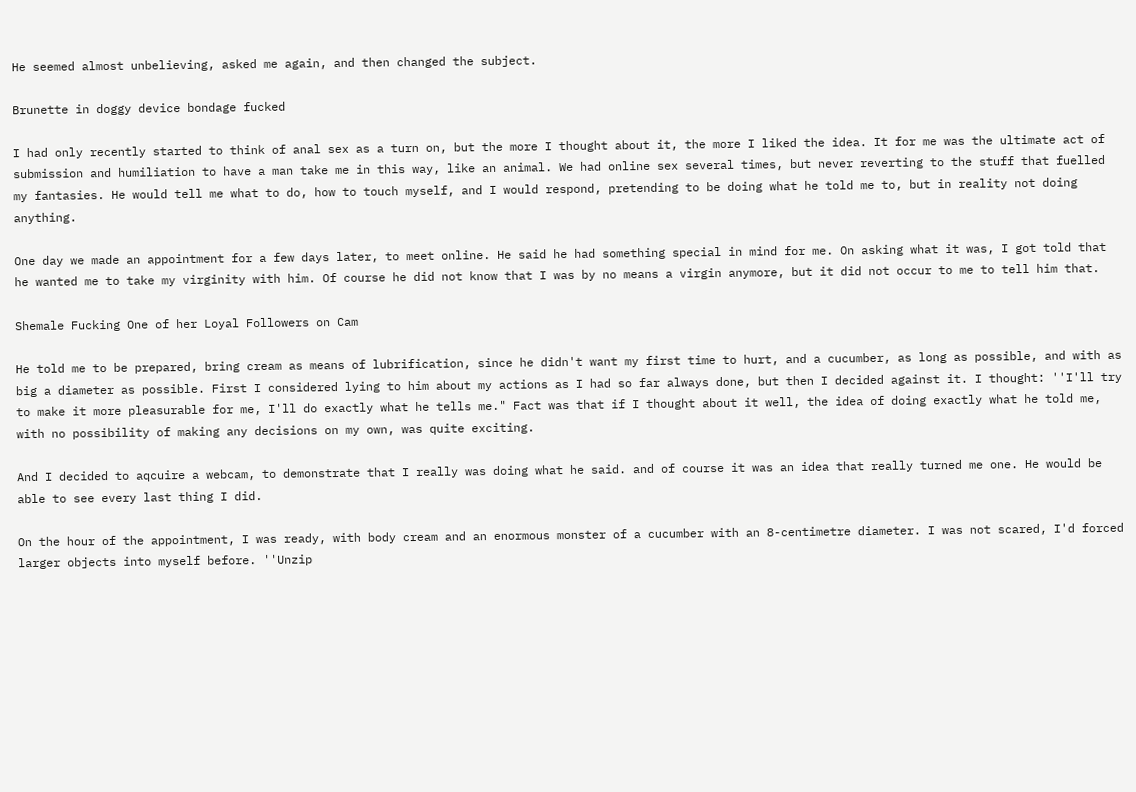He seemed almost unbelieving, asked me again, and then changed the subject.

Brunette in doggy device bondage fucked

I had only recently started to think of anal sex as a turn on, but the more I thought about it, the more I liked the idea. It for me was the ultimate act of submission and humiliation to have a man take me in this way, like an animal. We had online sex several times, but never reverting to the stuff that fuelled my fantasies. He would tell me what to do, how to touch myself, and I would respond, pretending to be doing what he told me to, but in reality not doing anything.

One day we made an appointment for a few days later, to meet online. He said he had something special in mind for me. On asking what it was, I got told that he wanted me to take my virginity with him. Of course he did not know that I was by no means a virgin anymore, but it did not occur to me to tell him that.

Shemale Fucking One of her Loyal Followers on Cam

He told me to be prepared, bring cream as means of lubrification, since he didn't want my first time to hurt, and a cucumber, as long as possible, and with as big a diameter as possible. First I considered lying to him about my actions as I had so far always done, but then I decided against it. I thought: ''I'll try to make it more pleasurable for me, I'll do exactly what he tells me." Fact was that if I thought about it well, the idea of doing exactly what he told me, with no possibility of making any decisions on my own, was quite exciting.

And I decided to aqcuire a webcam, to demonstrate that I really was doing what he said. and of course it was an idea that really turned me one. He would be able to see every last thing I did.

On the hour of the appointment, I was ready, with body cream and an enormous monster of a cucumber with an 8-centimetre diameter. I was not scared, I'd forced larger objects into myself before. ''Unzip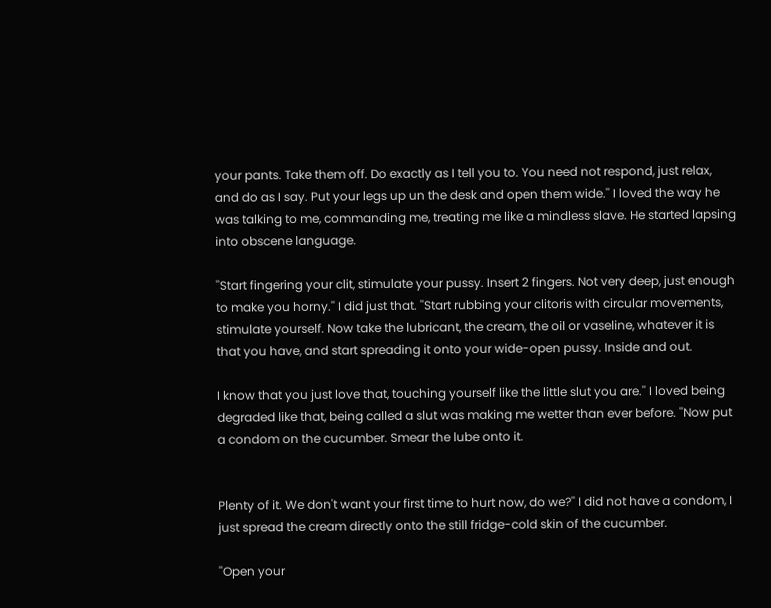your pants. Take them off. Do exactly as I tell you to. You need not respond, just relax, and do as I say. Put your legs up un the desk and open them wide.'' I loved the way he was talking to me, commanding me, treating me like a mindless slave. He started lapsing into obscene language.

''Start fingering your clit, stimulate your pussy. Insert 2 fingers. Not very deep, just enough to make you horny.'' I did just that. ''Start rubbing your clitoris with circular movements, stimulate yourself. Now take the lubricant, the cream, the oil or vaseline, whatever it is that you have, and start spreading it onto your wide-open pussy. Inside and out.

I know that you just love that, touching yourself like the little slut you are.'' I loved being degraded like that, being called a slut was making me wetter than ever before. ''Now put a condom on the cucumber. Smear the lube onto it.


Plenty of it. We don't want your first time to hurt now, do we?'' I did not have a condom, I just spread the cream directly onto the still fridge-cold skin of the cucumber.

''Open your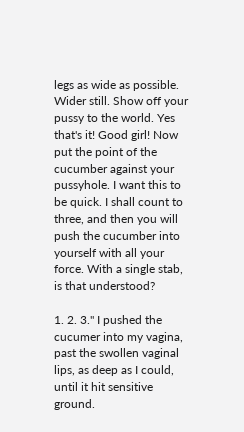legs as wide as possible. Wider still. Show off your pussy to the world. Yes that's it! Good girl! Now put the point of the cucumber against your pussyhole. I want this to be quick. I shall count to three, and then you will push the cucumber into yourself with all your force. With a single stab, is that understood?

1. 2. 3.'' I pushed the cucumer into my vagina, past the swollen vaginal lips, as deep as I could, until it hit sensitive ground.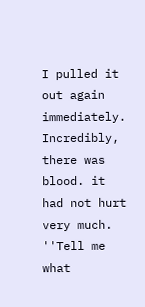I pulled it out again immediately. Incredibly, there was blood. it had not hurt very much. ''Tell me what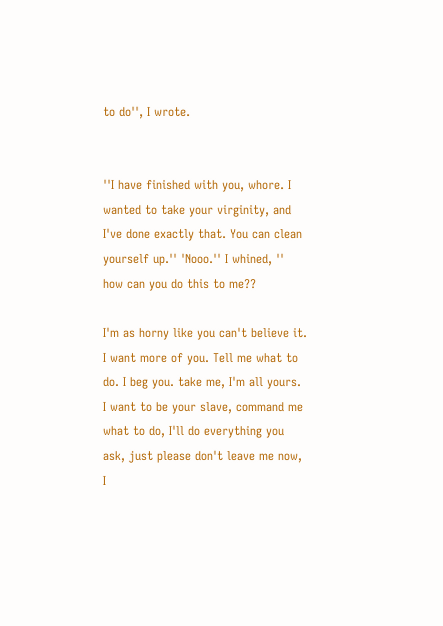to do'', I wrote.


''I have finished with you, whore. I wanted to take your virginity, and I've done exactly that. You can clean yourself up.'' 'Nooo.'' I whined, '' how can you do this to me??

I'm as horny like you can't believe it. I want more of you. Tell me what to do. I beg you. take me, I'm all yours. I want to be your slave, command me what to do, I'll do everything you ask, just please don't leave me now, I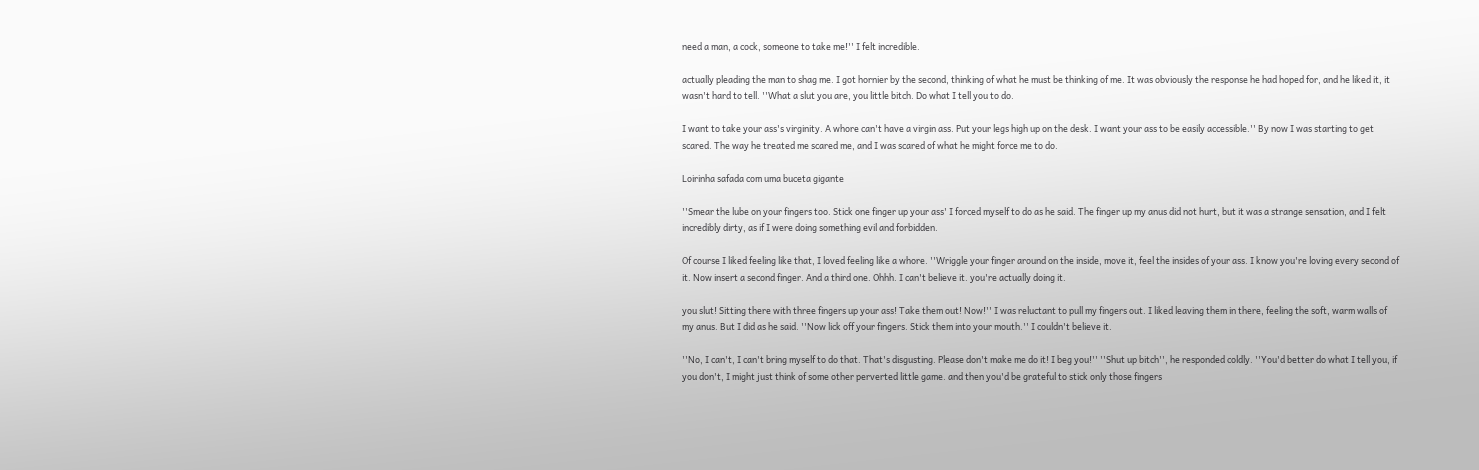need a man, a cock, someone to take me!'' I felt incredible.

actually pleading the man to shag me. I got hornier by the second, thinking of what he must be thinking of me. It was obviously the response he had hoped for, and he liked it, it wasn't hard to tell. ''What a slut you are, you little bitch. Do what I tell you to do.

I want to take your ass's virginity. A whore can't have a virgin ass. Put your legs high up on the desk. I want your ass to be easily accessible.'' By now I was starting to get scared. The way he treated me scared me, and I was scared of what he might force me to do.

Loirinha safada com uma buceta gigante

''Smear the lube on your fingers too. Stick one finger up your ass' I forced myself to do as he said. The finger up my anus did not hurt, but it was a strange sensation, and I felt incredibly dirty, as if I were doing something evil and forbidden.

Of course I liked feeling like that, I loved feeling like a whore. ''Wriggle your finger around on the inside, move it, feel the insides of your ass. I know you're loving every second of it. Now insert a second finger. And a third one. Ohhh. I can't believe it. you're actually doing it.

you slut! Sitting there with three fingers up your ass! Take them out! Now!'' I was reluctant to pull my fingers out. I liked leaving them in there, feeling the soft, warm walls of my anus. But I did as he said. ''Now lick off your fingers. Stick them into your mouth.'' I couldn't believe it.

''No, I can't, I can't bring myself to do that. That's disgusting. Please don't make me do it! I beg you!'' ''Shut up bitch'', he responded coldly. ''You'd better do what I tell you, if you don't, I might just think of some other perverted little game. and then you'd be grateful to stick only those fingers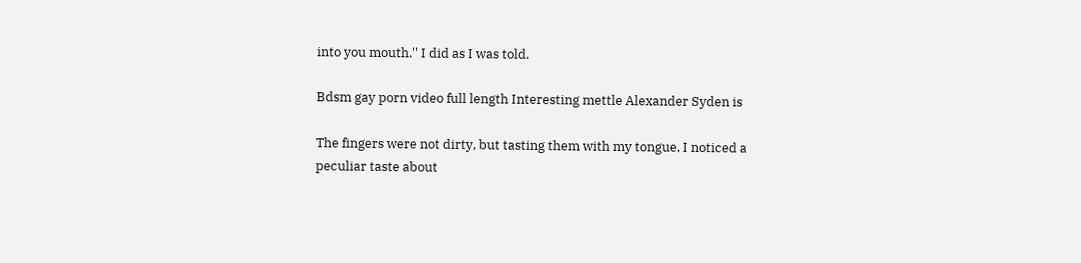into you mouth.'' I did as I was told.

Bdsm gay porn video full length Interesting mettle Alexander Syden is

The fingers were not dirty, but tasting them with my tongue, I noticed a peculiar taste about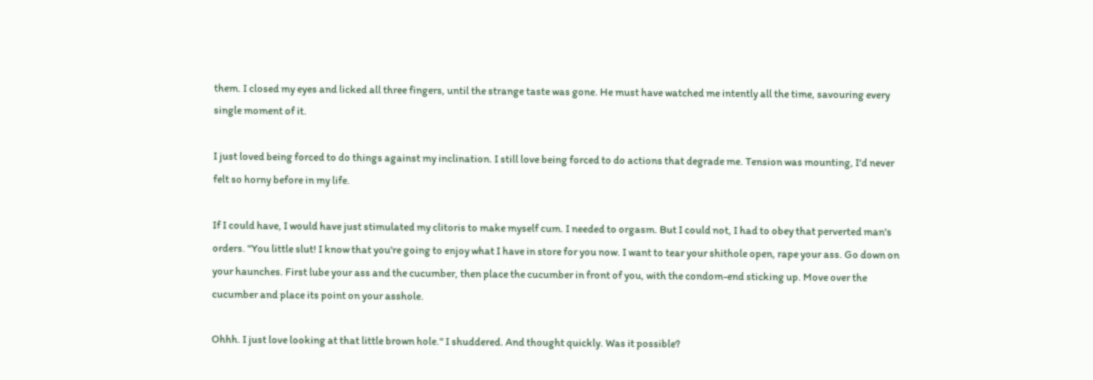them. I closed my eyes and licked all three fingers, until the strange taste was gone. He must have watched me intently all the time, savouring every single moment of it.

I just loved being forced to do things against my inclination. I still love being forced to do actions that degrade me. Tension was mounting, I'd never felt so horny before in my life.

If I could have, I would have just stimulated my clitoris to make myself cum. I needed to orgasm. But I could not, I had to obey that perverted man's orders. ''You little slut! I know that you're going to enjoy what I have in store for you now. I want to tear your shithole open, rape your ass. Go down on your haunches. First lube your ass and the cucumber, then place the cucumber in front of you, with the condom-end sticking up. Move over the cucumber and place its point on your asshole.

Ohhh. I just love looking at that little brown hole.'' I shuddered. And thought quickly. Was it possible?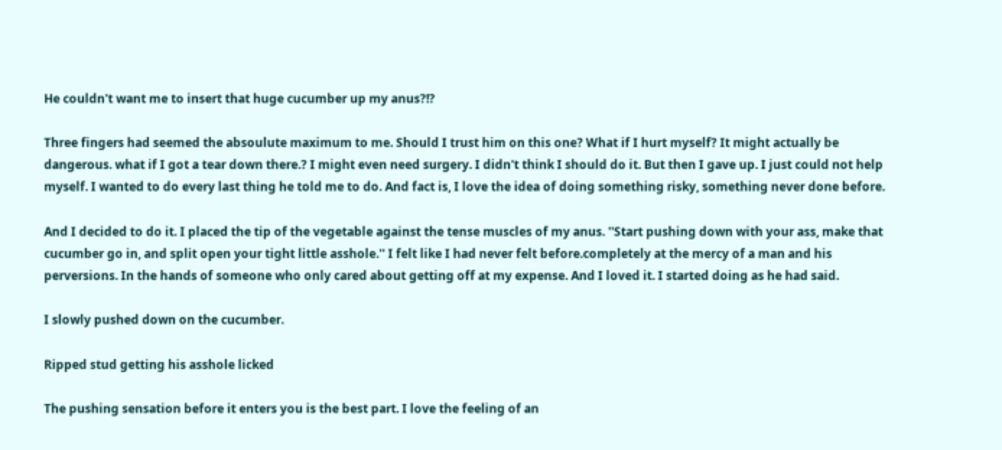He couldn't want me to insert that huge cucumber up my anus?!?

Three fingers had seemed the absoulute maximum to me. Should I trust him on this one? What if I hurt myself? It might actually be dangerous. what if I got a tear down there.? I might even need surgery. I didn't think I should do it. But then I gave up. I just could not help myself. I wanted to do every last thing he told me to do. And fact is, I love the idea of doing something risky, something never done before.

And I decided to do it. I placed the tip of the vegetable against the tense muscles of my anus. ''Start pushing down with your ass, make that cucumber go in, and split open your tight little asshole.'' I felt like I had never felt before.completely at the mercy of a man and his perversions. In the hands of someone who only cared about getting off at my expense. And I loved it. I started doing as he had said.

I slowly pushed down on the cucumber.

Ripped stud getting his asshole licked

The pushing sensation before it enters you is the best part. I love the feeling of an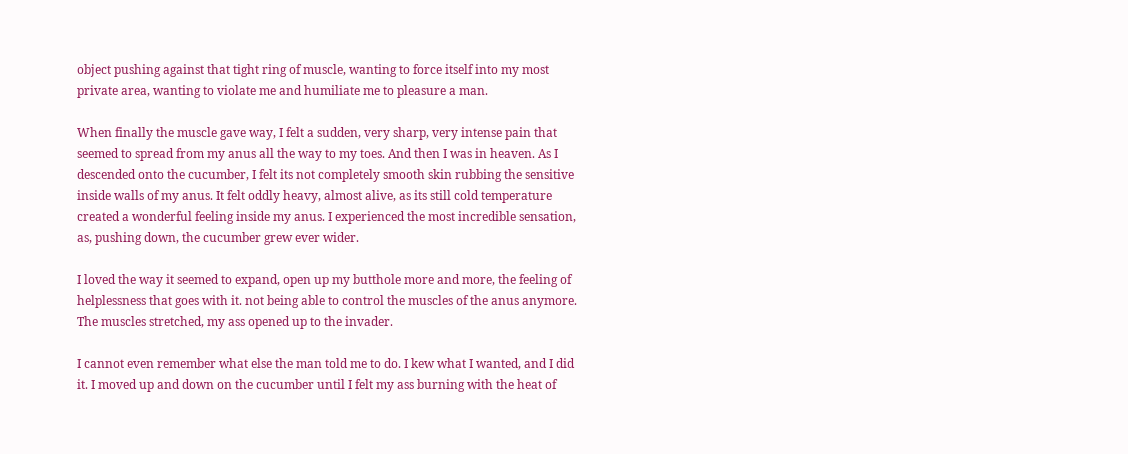object pushing against that tight ring of muscle, wanting to force itself into my most private area, wanting to violate me and humiliate me to pleasure a man.

When finally the muscle gave way, I felt a sudden, very sharp, very intense pain that seemed to spread from my anus all the way to my toes. And then I was in heaven. As I descended onto the cucumber, I felt its not completely smooth skin rubbing the sensitive inside walls of my anus. It felt oddly heavy, almost alive, as its still cold temperature created a wonderful feeling inside my anus. I experienced the most incredible sensation, as, pushing down, the cucumber grew ever wider.

I loved the way it seemed to expand, open up my butthole more and more, the feeling of helplessness that goes with it. not being able to control the muscles of the anus anymore. The muscles stretched, my ass opened up to the invader.

I cannot even remember what else the man told me to do. I kew what I wanted, and I did it. I moved up and down on the cucumber until I felt my ass burning with the heat of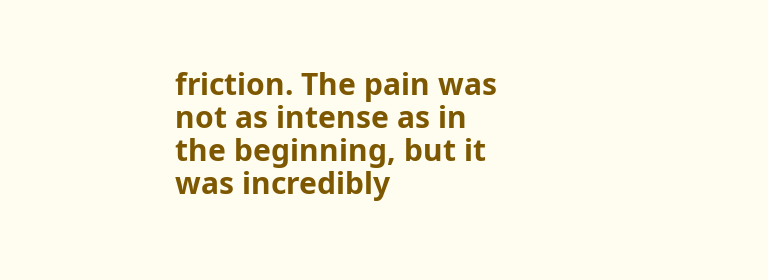friction. The pain was not as intense as in the beginning, but it was incredibly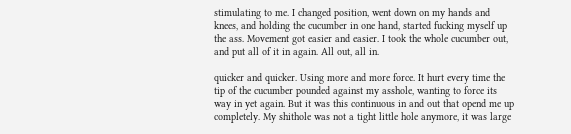stimulating to me. I changed position, went down on my hands and knees, and holding the cucumber in one hand, started fucking myself up the ass. Movement got easier and easier. I took the whole cucumber out, and put all of it in again. All out, all in.

quicker and quicker. Using more and more force. It hurt every time the tip of the cucumber pounded against my asshole, wanting to force its way in yet again. But it was this continuous in and out that opend me up completely. My shithole was not a tight little hole anymore, it was large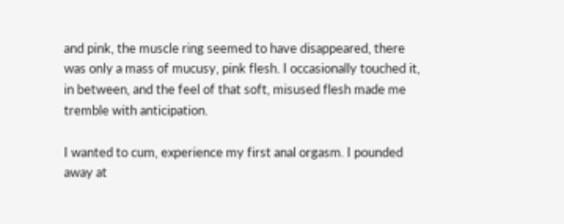and pink, the muscle ring seemed to have disappeared, there was only a mass of mucusy, pink flesh. I occasionally touched it, in between, and the feel of that soft, misused flesh made me tremble with anticipation.

I wanted to cum, experience my first anal orgasm. I pounded away at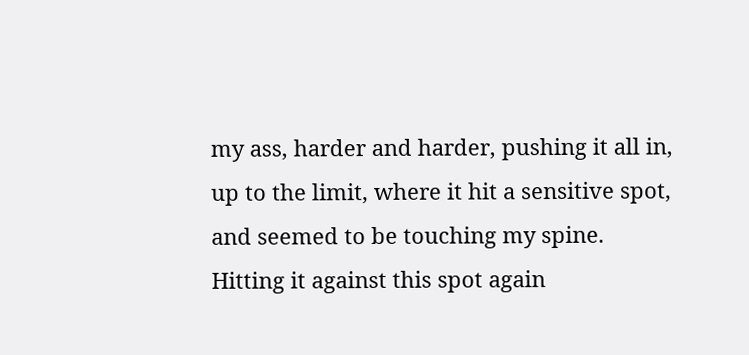my ass, harder and harder, pushing it all in, up to the limit, where it hit a sensitive spot, and seemed to be touching my spine. Hitting it against this spot again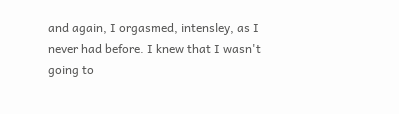and again, I orgasmed, intensley, as I never had before. I knew that I wasn't going to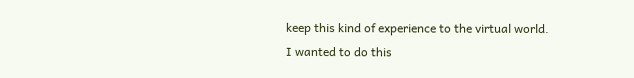keep this kind of experience to the virtual world. I wanted to do this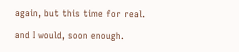again, but this time for real.

and I would, soon enough.